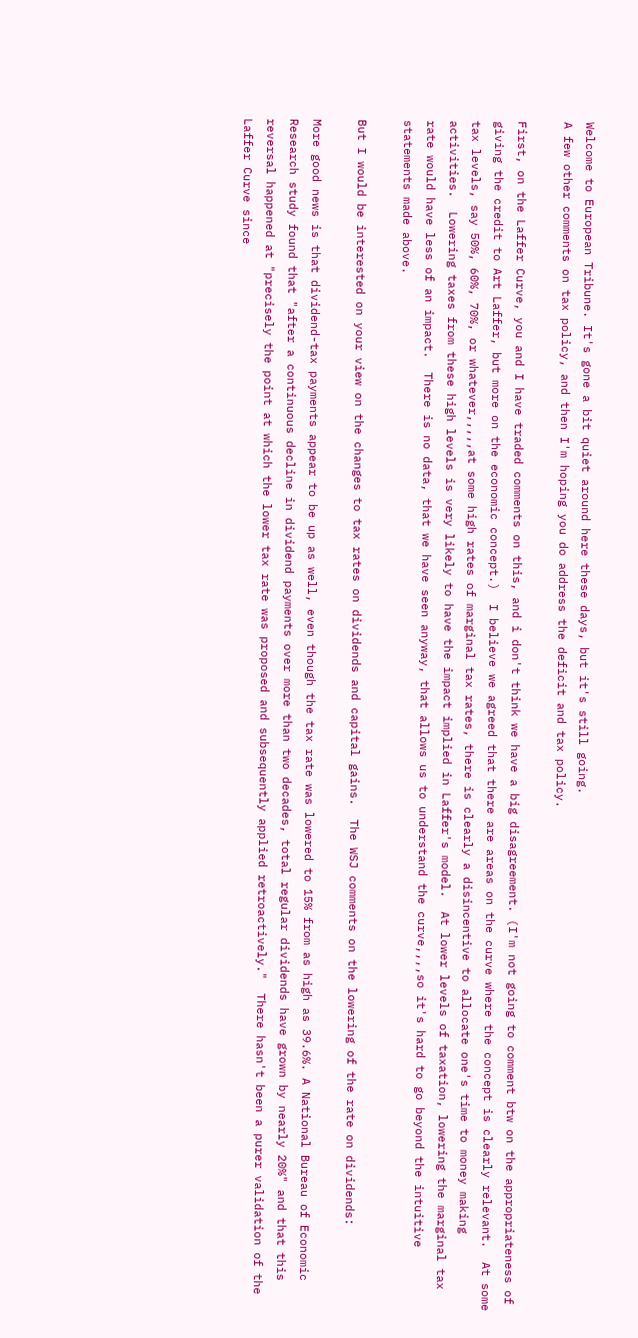Welcome to European Tribune. It's gone a bit quiet around here these days, but it's still going.
A few other comments on tax policy, and then I'm hoping you do address the deficit and tax policy.

First, on the Laffer Curve, you and I have traded comments on this, and i don't think we have a big disagreement. (I'm not going to comment btw on the appropriateness of giving the credit to Art Laffer, but more on the economic concept.)  I believe we agreed that there are areas on the curve where the concept is clearly relevant.  At some tax levels, say 50%, 60%, 70%, or whatever,,,,,at some high rates of marginal tax rates, there is clearly a disincentive to allocate one's time to money making activities.  Lowering taxes from these high levels is very likely to have the impact implied in Laffer's model.  At lower levels of taxation, lowering the marginal tax rate would have less of an impact.  There is no data, that we have seen anyway, that allows us to understand the curve,,,,so it's hard to go beyond the intuitive statements made above.

But I would be interested on your view on the changes to tax rates on dividends and capital gains.  The WSJ comments on the lowering of the rate on dividends:

More good news is that dividend-tax payments appear to be up as well, even though the tax rate was lowered to 15% from as high as 39.6%. A National Bureau of Economic Research study found that "after a continuous decline in dividend payments over more than two decades, total regular dividends have grown by nearly 20%" and that this reversal happened at "precisely the point at which the lower tax rate was proposed and subsequently applied retroactively."  There hasn't been a purer validation of the Laffer Curve since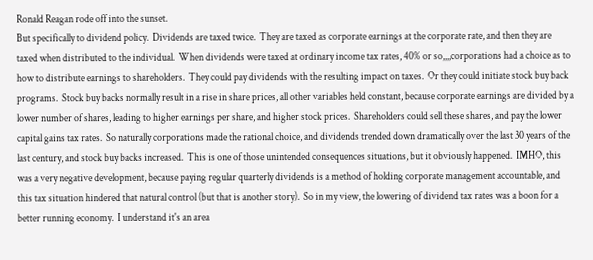Ronald Reagan rode off into the sunset.
But specifically to dividend policy.  Dividends are taxed twice.  They are taxed as corporate earnings at the corporate rate, and then they are taxed when distributed to the individual.  When dividends were taxed at ordinary income tax rates, 40% or so,,,,corporations had a choice as to how to distribute earnings to shareholders.  They could pay dividends with the resulting impact on taxes.  Or they could initiate stock buy back programs.  Stock buy backs normally result in a rise in share prices, all other variables held constant, because corporate earnings are divided by a lower number of shares, leading to higher earnings per share, and higher stock prices.  Shareholders could sell these shares, and pay the lower capital gains tax rates.  So naturally corporations made the rational choice, and dividends trended down dramatically over the last 30 years of the last century, and stock buy backs increased.  This is one of those unintended consequences situations, but it obviously happened.  IMHO, this was a very negative development, because paying regular quarterly dividends is a method of holding corporate management accountable, and this tax situation hindered that natural control (but that is another story).  So in my view, the lowering of dividend tax rates was a boon for a better running economy.  I understand it's an area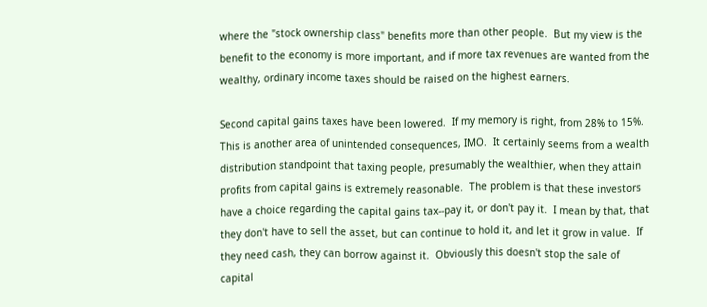where the "stock ownership class" benefits more than other people.  But my view is the benefit to the economy is more important, and if more tax revenues are wanted from the wealthy, ordinary income taxes should be raised on the highest earners.

Second capital gains taxes have been lowered.  If my memory is right, from 28% to 15%.  This is another area of unintended consequences, IMO.  It certainly seems from a wealth distribution standpoint that taxing people, presumably the wealthier, when they attain profits from capital gains is extremely reasonable.  The problem is that these investors have a choice regarding the capital gains tax--pay it, or don't pay it.  I mean by that, that they don't have to sell the asset, but can continue to hold it, and let it grow in value.  If they need cash, they can borrow against it.  Obviously this doesn't stop the sale of capital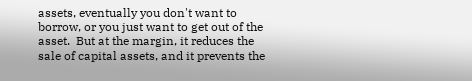assets, eventually you don't want to borrow, or you just want to get out of the asset.  But at the margin, it reduces the sale of capital assets, and it prevents the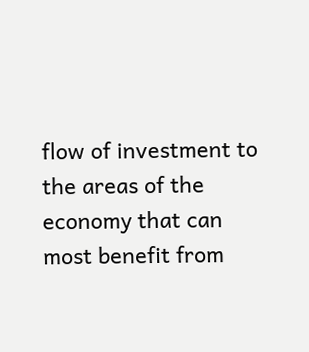flow of investment to the areas of the economy that can most benefit from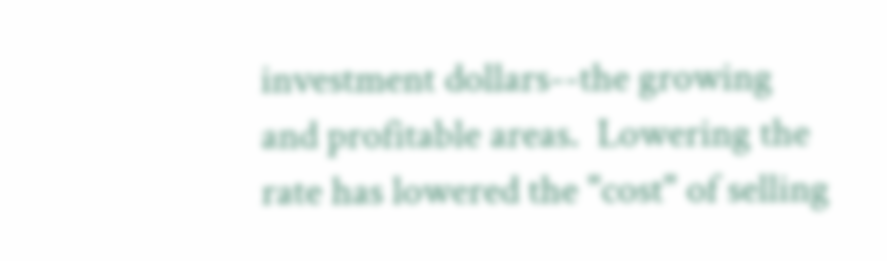investment dollars--the growing and profitable areas.  Lowering the rate has lowered the "cost" of selling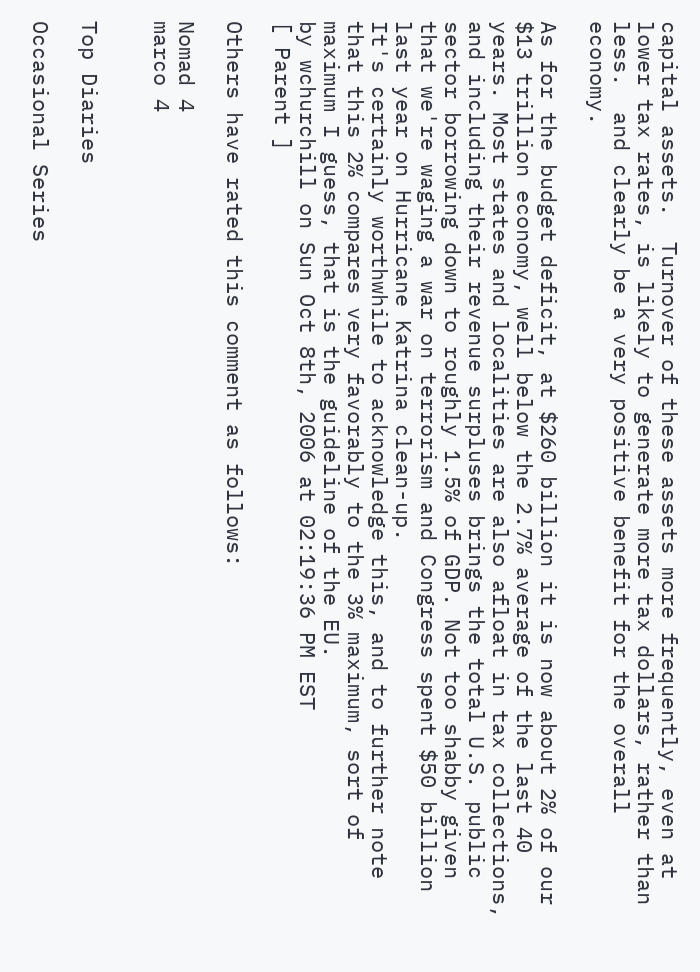capital assets.  Turnover of these assets more frequently, even at lower tax rates, is likely to generate more tax dollars, rather than less.  and clearly be a very positive benefit for the overall economy.

As for the budget deficit, at $260 billion it is now about 2% of our $13 trillion economy, well below the 2.7% average of the last 40 years. Most states and localities are also afloat in tax collections, and including their revenue surpluses brings the total U.S. public sector borrowing down to roughly 1.5% of GDP. Not too shabby given that we're waging a war on terrorism and Congress spent $50 billion last year on Hurricane Katrina clean-up.
It's certainly worthwhile to acknowledge this, and to further note that this 2% compares very favorably to the 3% maximum, sort of maximum I guess, that is the guideline of the EU.
by wchurchill on Sun Oct 8th, 2006 at 02:19:36 PM EST
[ Parent ]

Others have rated this comment as follows:

Nomad 4
marco 4


Top Diaries

Occasional Series